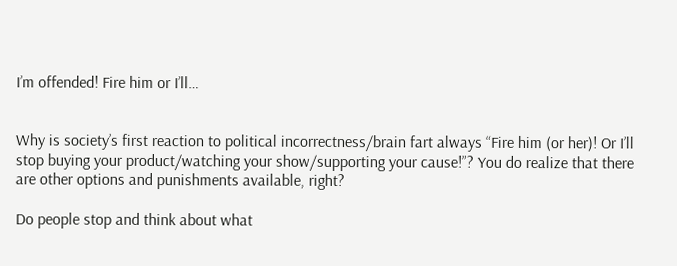I’m offended! Fire him or I’ll…


Why is society’s first reaction to political incorrectness/brain fart always “Fire him (or her)! Or I’ll stop buying your product/watching your show/supporting your cause!”? You do realize that there are other options and punishments available, right?

Do people stop and think about what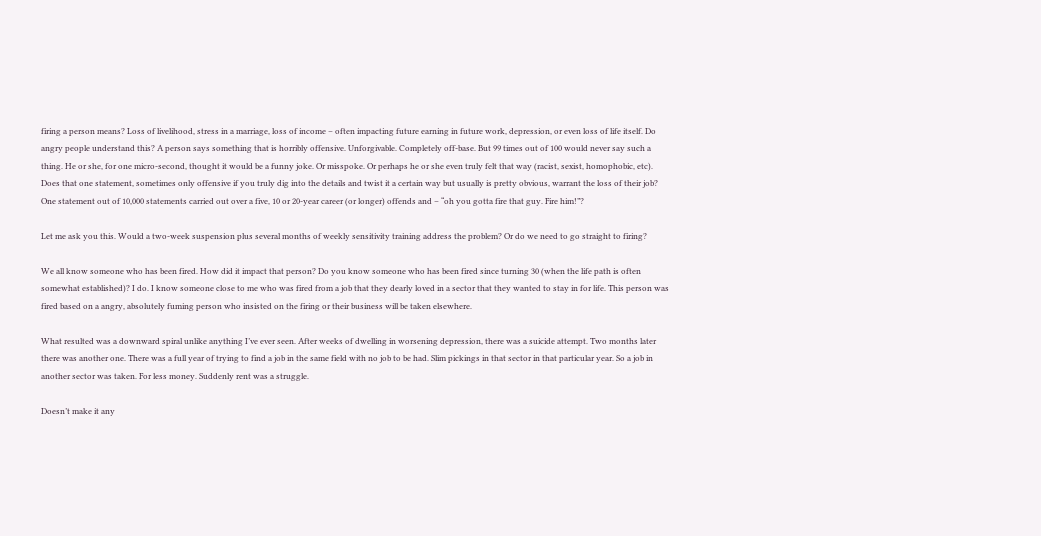firing a person means? Loss of livelihood, stress in a marriage, loss of income – often impacting future earning in future work, depression, or even loss of life itself. Do angry people understand this? A person says something that is horribly offensive. Unforgivable. Completely off-base. But 99 times out of 100 would never say such a thing. He or she, for one micro-second, thought it would be a funny joke. Or misspoke. Or perhaps he or she even truly felt that way (racist, sexist, homophobic, etc). Does that one statement, sometimes only offensive if you truly dig into the details and twist it a certain way but usually is pretty obvious, warrant the loss of their job? One statement out of 10,000 statements carried out over a five, 10 or 20-year career (or longer) offends and – “oh you gotta fire that guy. Fire him!”?

Let me ask you this. Would a two-week suspension plus several months of weekly sensitivity training address the problem? Or do we need to go straight to firing?

We all know someone who has been fired. How did it impact that person? Do you know someone who has been fired since turning 30 (when the life path is often somewhat established)? I do. I know someone close to me who was fired from a job that they dearly loved in a sector that they wanted to stay in for life. This person was fired based on a angry, absolutely fuming person who insisted on the firing or their business will be taken elsewhere.

What resulted was a downward spiral unlike anything I’ve ever seen. After weeks of dwelling in worsening depression, there was a suicide attempt. Two months later there was another one. There was a full year of trying to find a job in the same field with no job to be had. Slim pickings in that sector in that particular year. So a job in another sector was taken. For less money. Suddenly rent was a struggle.

Doesn’t make it any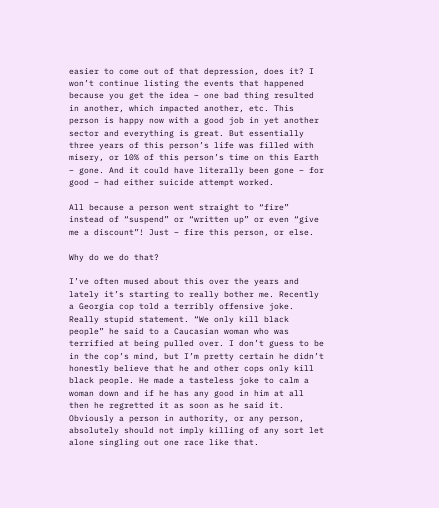easier to come out of that depression, does it? I won’t continue listing the events that happened because you get the idea – one bad thing resulted in another, which impacted another, etc. This person is happy now with a good job in yet another sector and everything is great. But essentially three years of this person’s life was filled with misery, or 10% of this person’s time on this Earth – gone. And it could have literally been gone – for good – had either suicide attempt worked.

All because a person went straight to “fire” instead of “suspend” or “written up” or even “give me a discount”! Just – fire this person, or else.

Why do we do that?

I’ve often mused about this over the years and lately it’s starting to really bother me. Recently a Georgia cop told a terribly offensive joke. Really stupid statement. “We only kill black people” he said to a Caucasian woman who was terrified at being pulled over. I don’t guess to be in the cop’s mind, but I’m pretty certain he didn’t honestly believe that he and other cops only kill black people. He made a tasteless joke to calm a woman down and if he has any good in him at all then he regretted it as soon as he said it. Obviously a person in authority, or any person, absolutely should not imply killing of any sort let alone singling out one race like that.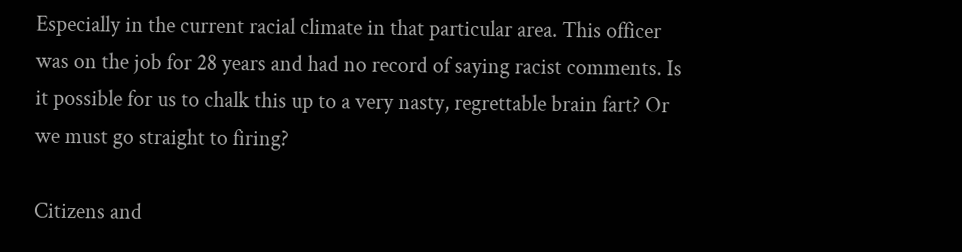Especially in the current racial climate in that particular area. This officer was on the job for 28 years and had no record of saying racist comments. Is it possible for us to chalk this up to a very nasty, regrettable brain fart? Or we must go straight to firing?

Citizens and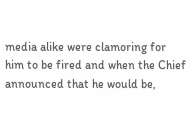media alike were clamoring for him to be fired and when the Chief announced that he would be,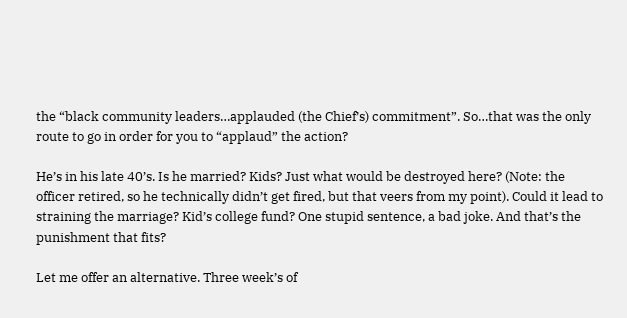the “black community leaders…applauded (the Chief’s) commitment”. So…that was the only route to go in order for you to “applaud” the action?

He’s in his late 40’s. Is he married? Kids? Just what would be destroyed here? (Note: the officer retired, so he technically didn’t get fired, but that veers from my point). Could it lead to straining the marriage? Kid’s college fund? One stupid sentence, a bad joke. And that’s the punishment that fits?

Let me offer an alternative. Three week’s of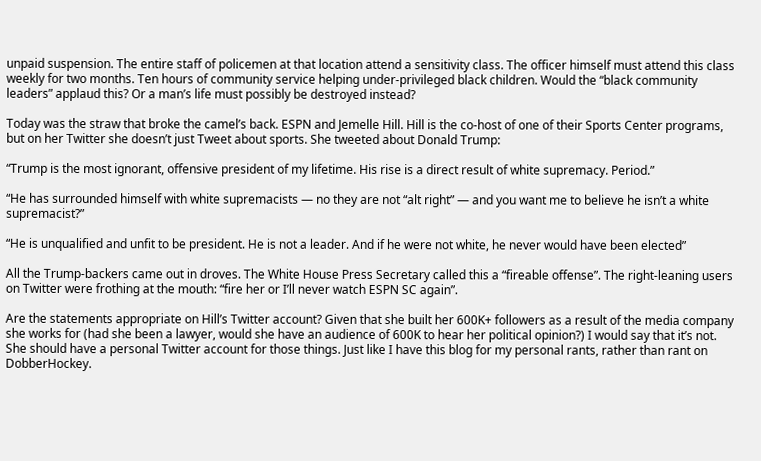unpaid suspension. The entire staff of policemen at that location attend a sensitivity class. The officer himself must attend this class weekly for two months. Ten hours of community service helping under-privileged black children. Would the “black community leaders” applaud this? Or a man’s life must possibly be destroyed instead?

Today was the straw that broke the camel’s back. ESPN and Jemelle Hill. Hill is the co-host of one of their Sports Center programs, but on her Twitter she doesn’t just Tweet about sports. She tweeted about Donald Trump:

“Trump is the most ignorant, offensive president of my lifetime. His rise is a direct result of white supremacy. Period.”

“He has surrounded himself with white supremacists — no they are not “alt right” — and you want me to believe he isn’t a white supremacist?”

“He is unqualified and unfit to be president. He is not a leader. And if he were not white, he never would have been elected”

All the Trump-backers came out in droves. The White House Press Secretary called this a “fireable offense”. The right-leaning users on Twitter were frothing at the mouth: “fire her or I’ll never watch ESPN SC again”.

Are the statements appropriate on Hill’s Twitter account? Given that she built her 600K+ followers as a result of the media company she works for (had she been a lawyer, would she have an audience of 600K to hear her political opinion?) I would say that it’s not. She should have a personal Twitter account for those things. Just like I have this blog for my personal rants, rather than rant on DobberHockey.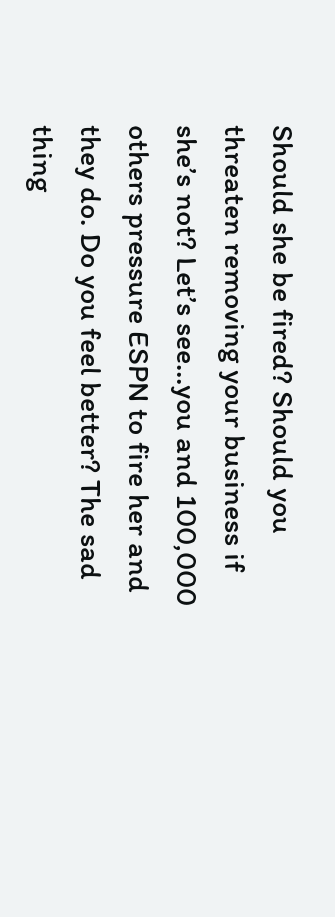Should she be fired? Should you threaten removing your business if she’s not? Let’s see…you and 100,000 others pressure ESPN to fire her and they do. Do you feel better? The sad thing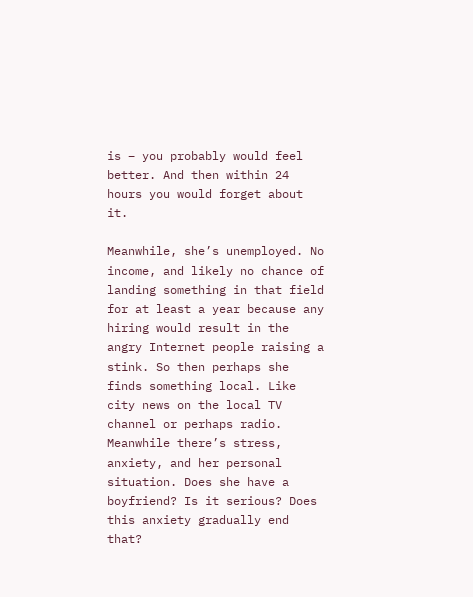is – you probably would feel better. And then within 24 hours you would forget about it.

Meanwhile, she’s unemployed. No income, and likely no chance of landing something in that field for at least a year because any hiring would result in the angry Internet people raising a stink. So then perhaps she finds something local. Like city news on the local TV channel or perhaps radio. Meanwhile there’s stress, anxiety, and her personal situation. Does she have a boyfriend? Is it serious? Does this anxiety gradually end that?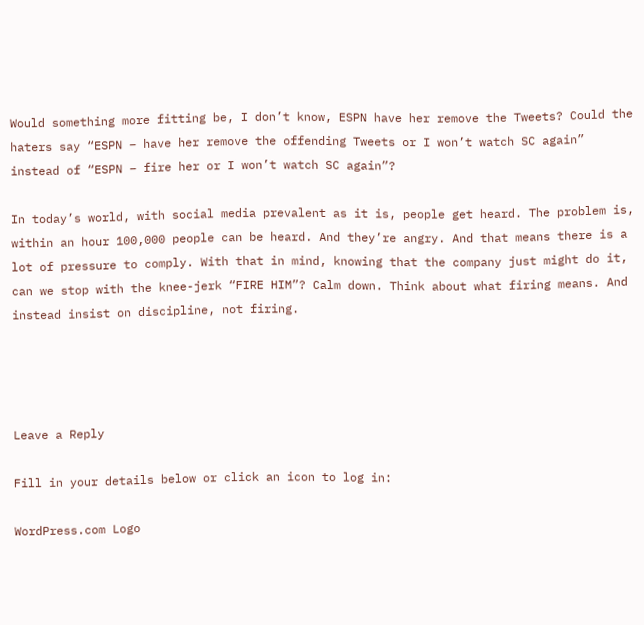Would something more fitting be, I don’t know, ESPN have her remove the Tweets? Could the haters say “ESPN – have her remove the offending Tweets or I won’t watch SC again” instead of “ESPN – fire her or I won’t watch SC again”?

In today’s world, with social media prevalent as it is, people get heard. The problem is, within an hour 100,000 people can be heard. And they’re angry. And that means there is a lot of pressure to comply. With that in mind, knowing that the company just might do it, can we stop with the knee-jerk “FIRE HIM”? Calm down. Think about what firing means. And instead insist on discipline, not firing.




Leave a Reply

Fill in your details below or click an icon to log in:

WordPress.com Logo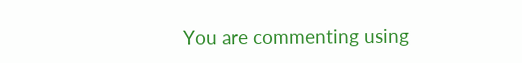You are commenting using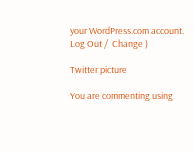your WordPress.com account. Log Out /  Change )

Twitter picture

You are commenting using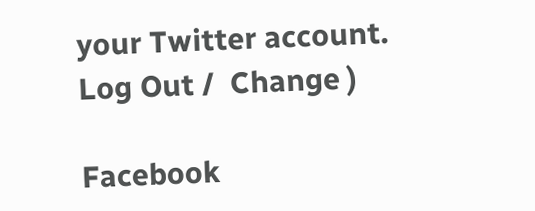your Twitter account. Log Out /  Change )

Facebook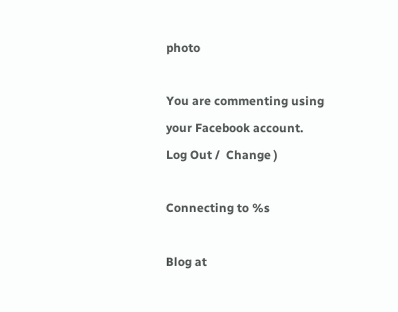photo

You are commenting using your Facebook account. Log Out /  Change )

Connecting to %s

Blog at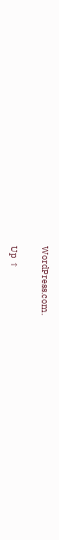WordPress.com.

Up ↑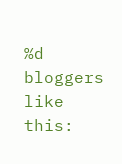%d bloggers like this: